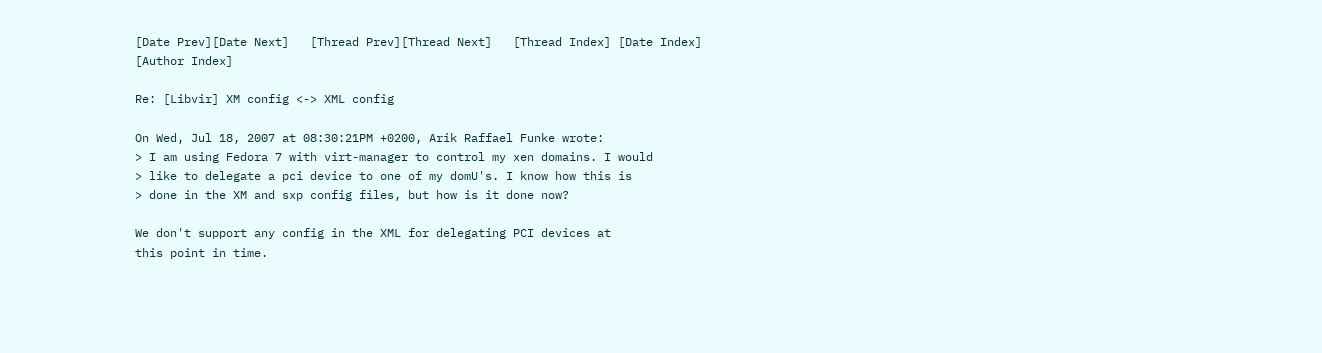[Date Prev][Date Next]   [Thread Prev][Thread Next]   [Thread Index] [Date Index] [Author Index]

Re: [Libvir] XM config <-> XML config

On Wed, Jul 18, 2007 at 08:30:21PM +0200, Arik Raffael Funke wrote:
> I am using Fedora 7 with virt-manager to control my xen domains. I would
> like to delegate a pci device to one of my domU's. I know how this is
> done in the XM and sxp config files, but how is it done now?

We don't support any config in the XML for delegating PCI devices at
this point in time.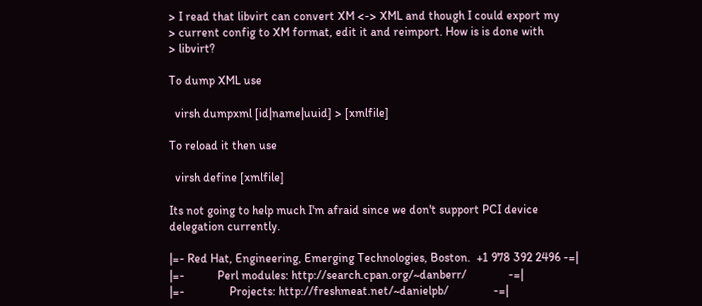> I read that libvirt can convert XM <-> XML and though I could export my
> current config to XM format, edit it and reimport. How is is done with
> libvirt?

To dump XML use

  virsh dumpxml [id|name|uuid] > [xmlfile]

To reload it then use

  virsh define [xmlfile]

Its not going to help much I'm afraid since we don't support PCI device
delegation currently.

|=- Red Hat, Engineering, Emerging Technologies, Boston.  +1 978 392 2496 -=|
|=-           Perl modules: http://search.cpan.org/~danberr/              -=|
|=-               Projects: http://freshmeat.net/~danielpb/               -=|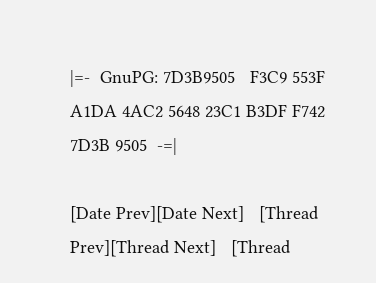|=-  GnuPG: 7D3B9505   F3C9 553F A1DA 4AC2 5648 23C1 B3DF F742 7D3B 9505  -=|

[Date Prev][Date Next]   [Thread Prev][Thread Next]   [Thread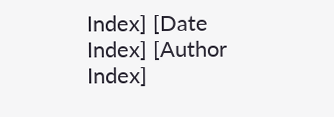Index] [Date Index] [Author Index]